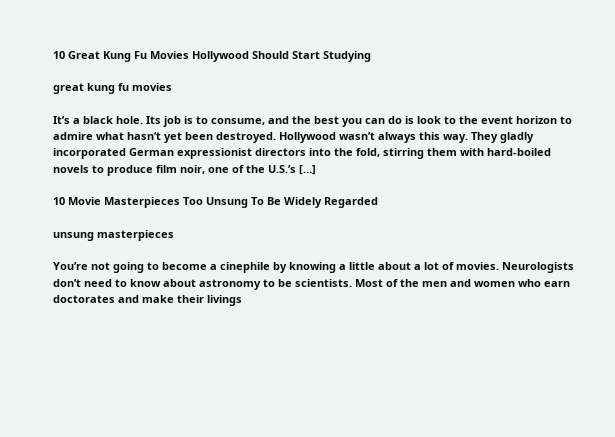10 Great Kung Fu Movies Hollywood Should Start Studying

great kung fu movies

It’s a black hole. Its job is to consume, and the best you can do is look to the event horizon to admire what hasn’t yet been destroyed. Hollywood wasn’t always this way. They gladly incorporated German expressionist directors into the fold, stirring them with hard-boiled novels to produce film noir, one of the U.S.’s […]

10 Movie Masterpieces Too Unsung To Be Widely Regarded

unsung masterpieces

You’re not going to become a cinephile by knowing a little about a lot of movies. Neurologists don’t need to know about astronomy to be scientists. Most of the men and women who earn doctorates and make their livings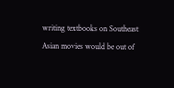writing textbooks on Southeast Asian movies would be out of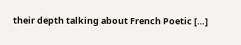their depth talking about French Poetic […]